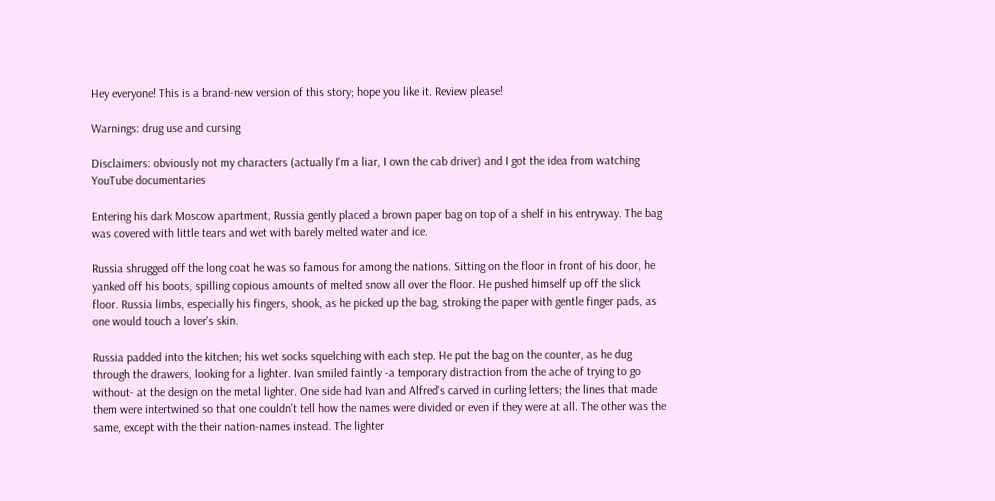Hey everyone! This is a brand-new version of this story; hope you like it. Review please!

Warnings: drug use and cursing

Disclaimers: obviously not my characters (actually I'm a liar, I own the cab driver) and I got the idea from watching YouTube documentaries

Entering his dark Moscow apartment, Russia gently placed a brown paper bag on top of a shelf in his entryway. The bag was covered with little tears and wet with barely melted water and ice.

Russia shrugged off the long coat he was so famous for among the nations. Sitting on the floor in front of his door, he yanked off his boots, spilling copious amounts of melted snow all over the floor. He pushed himself up off the slick floor. Russia limbs, especially his fingers, shook, as he picked up the bag, stroking the paper with gentle finger pads, as one would touch a lover's skin.

Russia padded into the kitchen; his wet socks squelching with each step. He put the bag on the counter, as he dug through the drawers, looking for a lighter. Ivan smiled faintly -a temporary distraction from the ache of trying to go without- at the design on the metal lighter. One side had Ivan and Alfred's carved in curling letters; the lines that made them were intertwined so that one couldn't tell how the names were divided or even if they were at all. The other was the same, except with the their nation-names instead. The lighter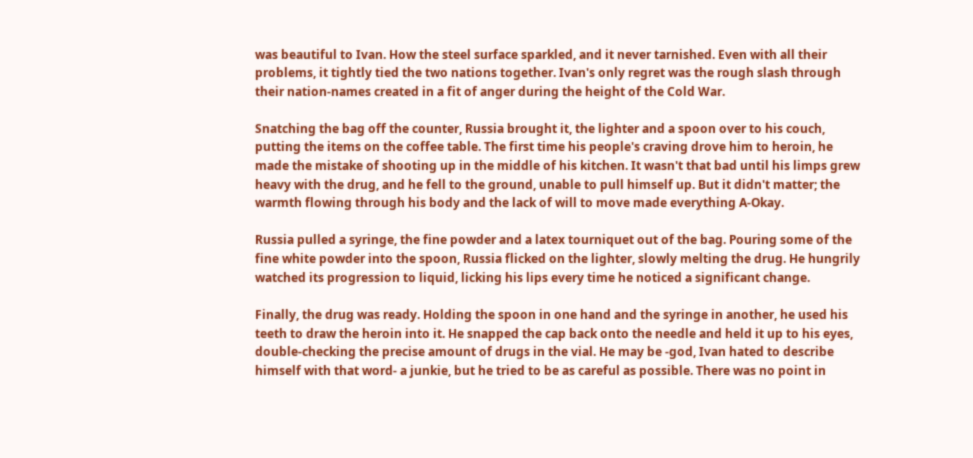was beautiful to Ivan. How the steel surface sparkled, and it never tarnished. Even with all their problems, it tightly tied the two nations together. Ivan's only regret was the rough slash through their nation-names created in a fit of anger during the height of the Cold War.

Snatching the bag off the counter, Russia brought it, the lighter and a spoon over to his couch, putting the items on the coffee table. The first time his people's craving drove him to heroin, he made the mistake of shooting up in the middle of his kitchen. It wasn't that bad until his limps grew heavy with the drug, and he fell to the ground, unable to pull himself up. But it didn't matter; the warmth flowing through his body and the lack of will to move made everything A-Okay.

Russia pulled a syringe, the fine powder and a latex tourniquet out of the bag. Pouring some of the fine white powder into the spoon, Russia flicked on the lighter, slowly melting the drug. He hungrily watched its progression to liquid, licking his lips every time he noticed a significant change.

Finally, the drug was ready. Holding the spoon in one hand and the syringe in another, he used his teeth to draw the heroin into it. He snapped the cap back onto the needle and held it up to his eyes, double-checking the precise amount of drugs in the vial. He may be -god, Ivan hated to describe himself with that word- a junkie, but he tried to be as careful as possible. There was no point in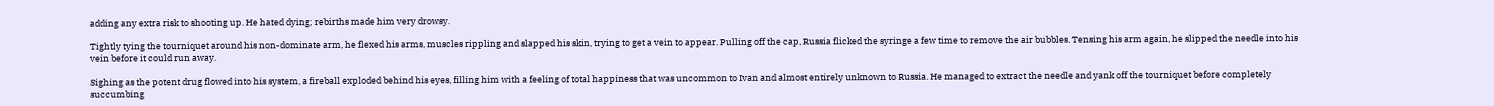adding any extra risk to shooting up. He hated dying; rebirths made him very drowsy.

Tightly tying the tourniquet around his non-dominate arm, he flexed his arms, muscles rippling and slapped his skin, trying to get a vein to appear. Pulling off the cap, Russia flicked the syringe a few time to remove the air bubbles. Tensing his arm again, he slipped the needle into his vein before it could run away.

Sighing as the potent drug flowed into his system, a fireball exploded behind his eyes, filling him with a feeling of total happiness that was uncommon to Ivan and almost entirely unknown to Russia. He managed to extract the needle and yank off the tourniquet before completely succumbing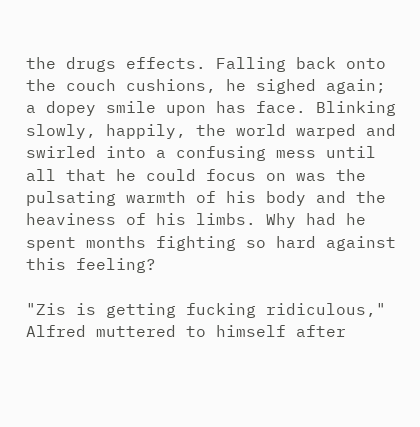the drugs effects. Falling back onto the couch cushions, he sighed again; a dopey smile upon has face. Blinking slowly, happily, the world warped and swirled into a confusing mess until all that he could focus on was the pulsating warmth of his body and the heaviness of his limbs. Why had he spent months fighting so hard against this feeling?

"Zis is getting fucking ridiculous," Alfred muttered to himself after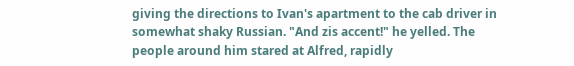giving the directions to Ivan's apartment to the cab driver in somewhat shaky Russian. "And zis accent!" he yelled. The people around him stared at Alfred, rapidly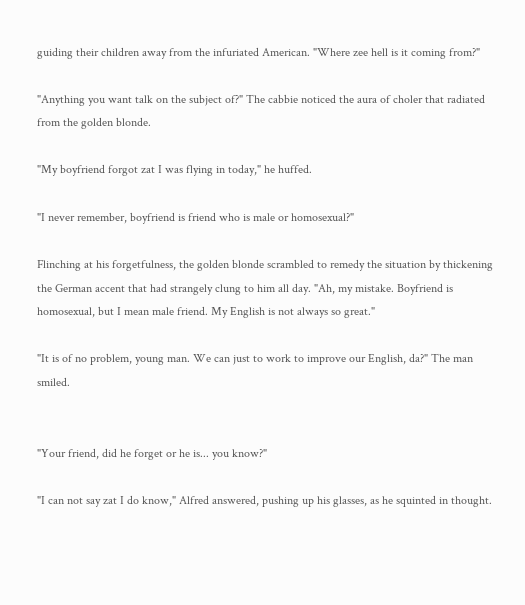guiding their children away from the infuriated American. "Where zee hell is it coming from?"

"Anything you want talk on the subject of?" The cabbie noticed the aura of choler that radiated from the golden blonde.

"My boyfriend forgot zat I was flying in today," he huffed.

"I never remember, boyfriend is friend who is male or homosexual?"

Flinching at his forgetfulness, the golden blonde scrambled to remedy the situation by thickening the German accent that had strangely clung to him all day. "Ah, my mistake. Boyfriend is homosexual, but I mean male friend. My English is not always so great."

"It is of no problem, young man. We can just to work to improve our English, da?" The man smiled.


"Your friend, did he forget or he is... you know?"

"I can not say zat I do know," Alfred answered, pushing up his glasses, as he squinted in thought.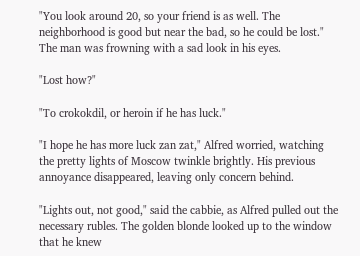"You look around 20, so your friend is as well. The neighborhood is good but near the bad, so he could be lost." The man was frowning with a sad look in his eyes.

"Lost how?"

"To crokokdil, or heroin if he has luck."

"I hope he has more luck zan zat," Alfred worried, watching the pretty lights of Moscow twinkle brightly. His previous annoyance disappeared, leaving only concern behind.

"Lights out, not good," said the cabbie, as Alfred pulled out the necessary rubles. The golden blonde looked up to the window that he knew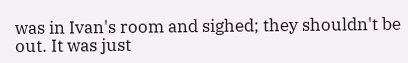was in Ivan's room and sighed; they shouldn't be out. It was just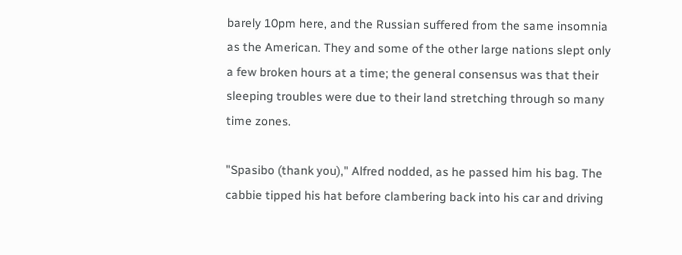barely 10pm here, and the Russian suffered from the same insomnia as the American. They and some of the other large nations slept only a few broken hours at a time; the general consensus was that their sleeping troubles were due to their land stretching through so many time zones.

"Spasibo (thank you)," Alfred nodded, as he passed him his bag. The cabbie tipped his hat before clambering back into his car and driving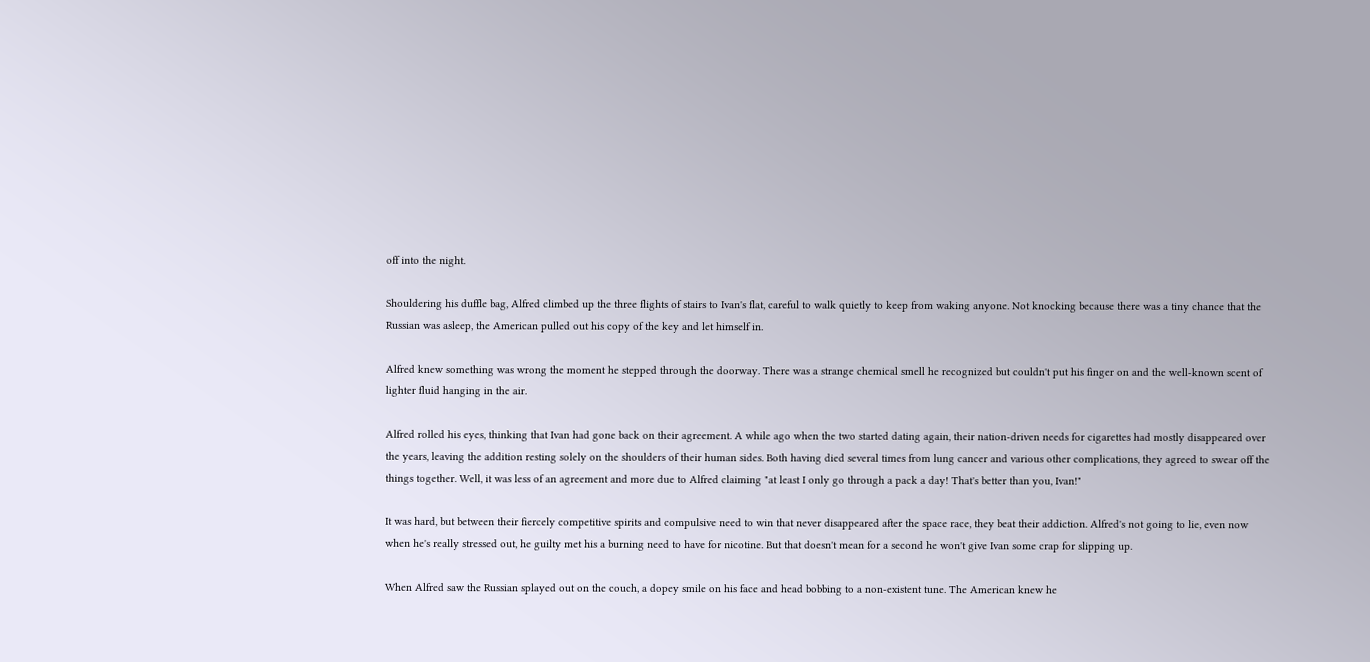off into the night.

Shouldering his duffle bag, Alfred climbed up the three flights of stairs to Ivan's flat, careful to walk quietly to keep from waking anyone. Not knocking because there was a tiny chance that the Russian was asleep, the American pulled out his copy of the key and let himself in.

Alfred knew something was wrong the moment he stepped through the doorway. There was a strange chemical smell he recognized but couldn't put his finger on and the well-known scent of lighter fluid hanging in the air.

Alfred rolled his eyes, thinking that Ivan had gone back on their agreement. A while ago when the two started dating again, their nation-driven needs for cigarettes had mostly disappeared over the years, leaving the addition resting solely on the shoulders of their human sides. Both having died several times from lung cancer and various other complications, they agreed to swear off the things together. Well, it was less of an agreement and more due to Alfred claiming "at least I only go through a pack a day! That's better than you, Ivan!"

It was hard, but between their fiercely competitive spirits and compulsive need to win that never disappeared after the space race, they beat their addiction. Alfred's not going to lie, even now when he's really stressed out, he guilty met his a burning need to have for nicotine. But that doesn't mean for a second he won't give Ivan some crap for slipping up.

When Alfred saw the Russian splayed out on the couch, a dopey smile on his face and head bobbing to a non-existent tune. The American knew he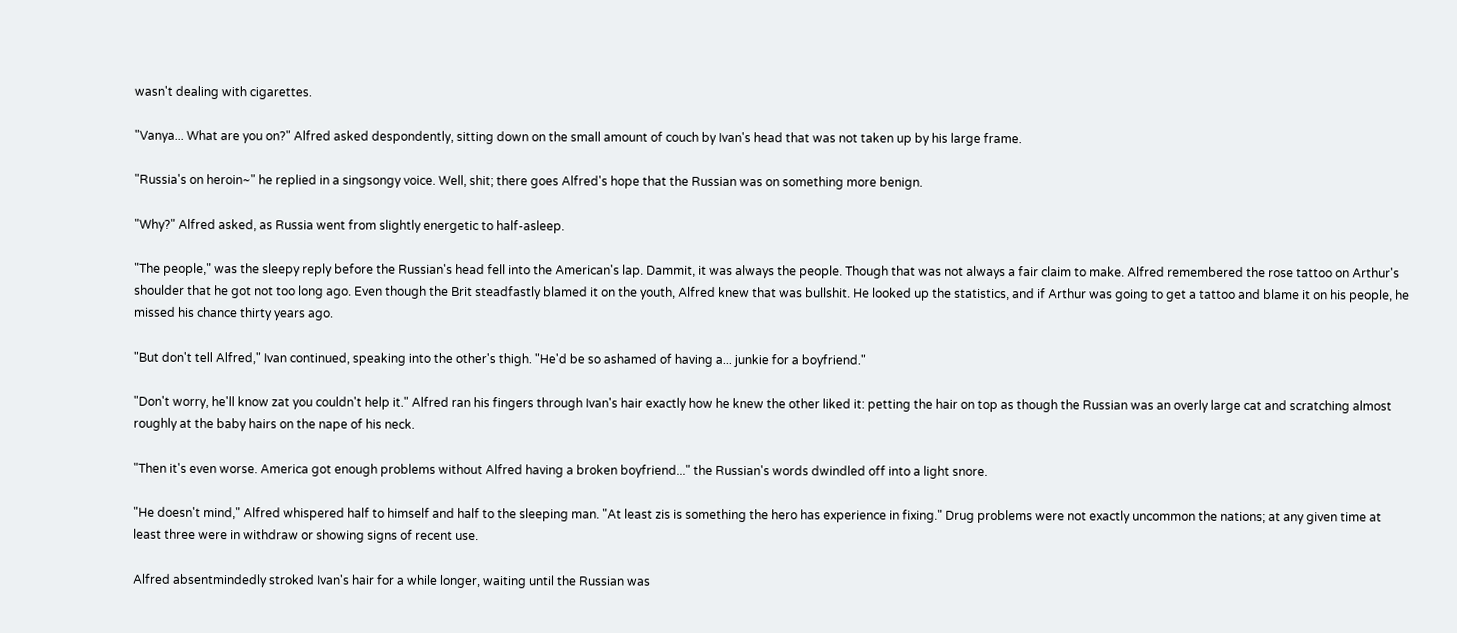wasn't dealing with cigarettes.

"Vanya... What are you on?" Alfred asked despondently, sitting down on the small amount of couch by Ivan's head that was not taken up by his large frame.

"Russia's on heroin~" he replied in a singsongy voice. Well, shit; there goes Alfred's hope that the Russian was on something more benign.

"Why?" Alfred asked, as Russia went from slightly energetic to half-asleep.

"The people," was the sleepy reply before the Russian's head fell into the American's lap. Dammit, it was always the people. Though that was not always a fair claim to make. Alfred remembered the rose tattoo on Arthur's shoulder that he got not too long ago. Even though the Brit steadfastly blamed it on the youth, Alfred knew that was bullshit. He looked up the statistics, and if Arthur was going to get a tattoo and blame it on his people, he missed his chance thirty years ago.

"But don't tell Alfred," Ivan continued, speaking into the other's thigh. "He'd be so ashamed of having a... junkie for a boyfriend."

"Don't worry, he'll know zat you couldn't help it." Alfred ran his fingers through Ivan's hair exactly how he knew the other liked it: petting the hair on top as though the Russian was an overly large cat and scratching almost roughly at the baby hairs on the nape of his neck.

"Then it's even worse. America got enough problems without Alfred having a broken boyfriend..." the Russian's words dwindled off into a light snore.

"He doesn't mind," Alfred whispered half to himself and half to the sleeping man. "At least zis is something the hero has experience in fixing." Drug problems were not exactly uncommon the nations; at any given time at least three were in withdraw or showing signs of recent use.

Alfred absentmindedly stroked Ivan's hair for a while longer, waiting until the Russian was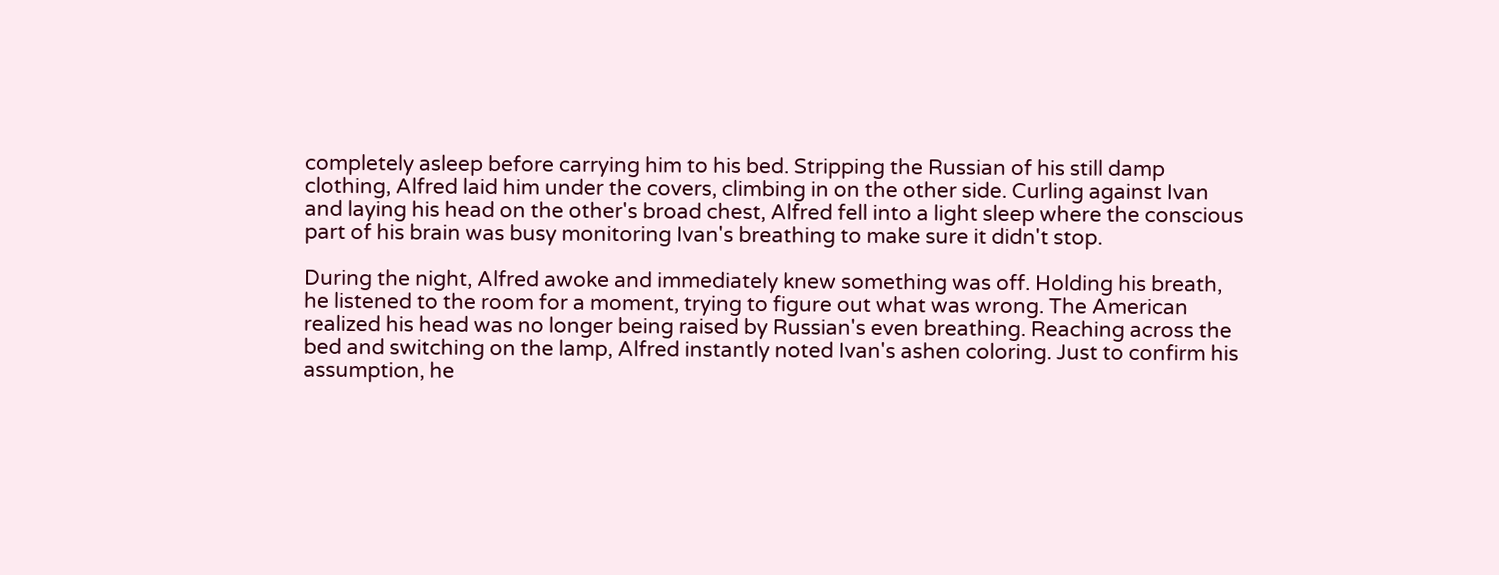completely asleep before carrying him to his bed. Stripping the Russian of his still damp clothing, Alfred laid him under the covers, climbing in on the other side. Curling against Ivan and laying his head on the other's broad chest, Alfred fell into a light sleep where the conscious part of his brain was busy monitoring Ivan's breathing to make sure it didn't stop.

During the night, Alfred awoke and immediately knew something was off. Holding his breath, he listened to the room for a moment, trying to figure out what was wrong. The American realized his head was no longer being raised by Russian's even breathing. Reaching across the bed and switching on the lamp, Alfred instantly noted Ivan's ashen coloring. Just to confirm his assumption, he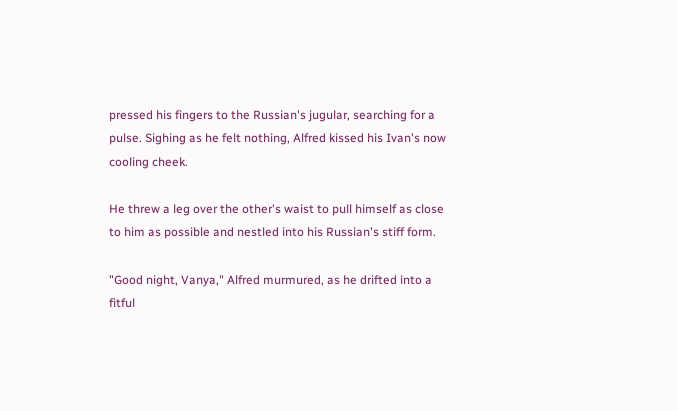pressed his fingers to the Russian's jugular, searching for a pulse. Sighing as he felt nothing, Alfred kissed his Ivan's now cooling cheek.

He threw a leg over the other's waist to pull himself as close to him as possible and nestled into his Russian's stiff form.

"Good night, Vanya," Alfred murmured, as he drifted into a fitful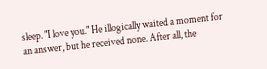sleep. "I love you." He illogically waited a moment for an answer, but he received none. After all, the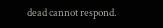dead cannot respond.